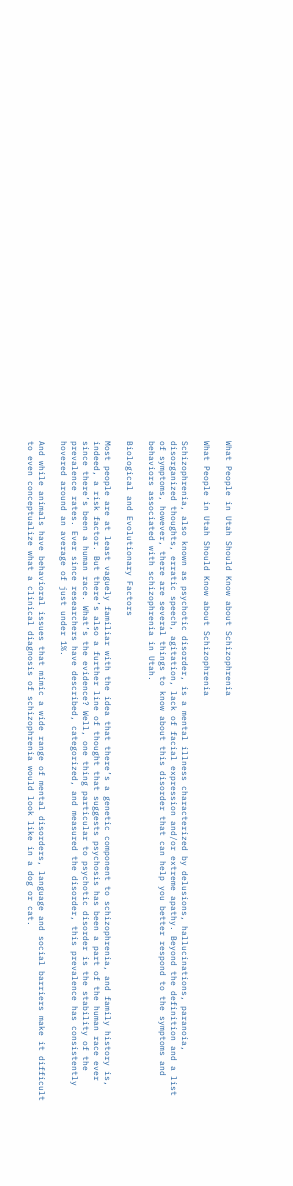What People in Utah Should Know about Schizophrenia

What People in Utah Should Know about Schizophrenia

Schizophrenia, also known as psychotic disorder, is a mental illness characterized by delusions, hallucinations, paranoia, disorganized thoughts, erratic speech, agitation, lack of facial expression and/or extreme apathy. Beyond the definition and a list of symptoms, however, there are several things to know about this disorder that can help you better respond to the symptoms and behaviors associated with schizophrenia in Utah.

Biological and Evolutionary Factors

Most people are at least vaguely familiar with the idea that there’s a genetic component to schizophrenia, and family history is, indeed, a risk factor. But there’s also a further line of thought that suggests psychosis has been a part of the human race ever since there’s been a human race. What’s the evidence? Well, one thing particular to psychotic disorder is the stability of the prevalence rates. Ever since researchers have described, categorized, and measured the disorder, this prevalence has consistently hovered around an average of just under 1%.

And while animals have behavioral issues that mimic a wide range of mental disorders, language and social barriers make it difficult to even conceptualize what a clinical diagnosis of schizophrenia would look like in a dog or cat.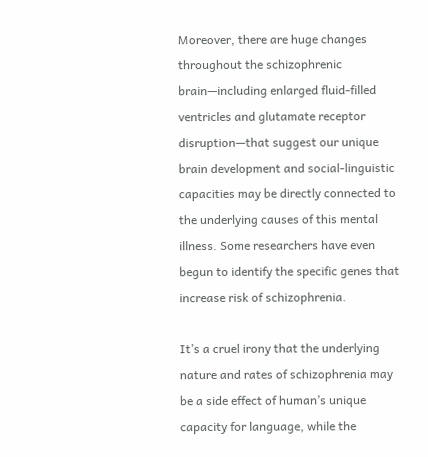Moreover, there are huge changes throughout the schizophrenic brain—including enlarged fluid-filled ventricles and glutamate receptor disruption—that suggest our unique brain development and social-linguistic capacities may be directly connected to the underlying causes of this mental illness. Some researchers have even begun to identify the specific genes that increase risk of schizophrenia.

It’s a cruel irony that the underlying nature and rates of schizophrenia may be a side effect of human’s unique capacity for language, while the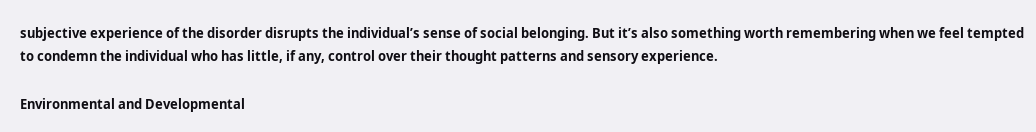subjective experience of the disorder disrupts the individual’s sense of social belonging. But it’s also something worth remembering when we feel tempted to condemn the individual who has little, if any, control over their thought patterns and sensory experience.

Environmental and Developmental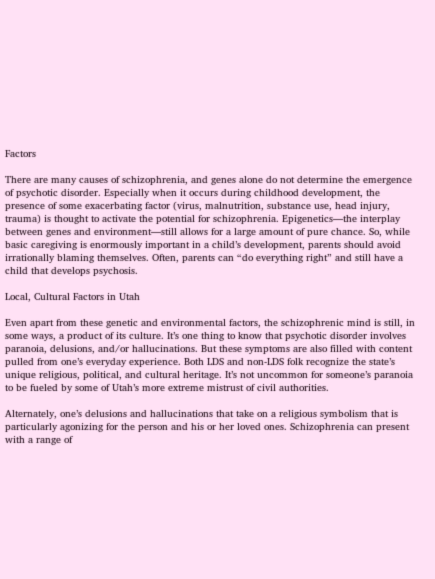Factors

There are many causes of schizophrenia, and genes alone do not determine the emergence of psychotic disorder. Especially when it occurs during childhood development, the presence of some exacerbating factor (virus, malnutrition, substance use, head injury, trauma) is thought to activate the potential for schizophrenia. Epigenetics—the interplay between genes and environment—still allows for a large amount of pure chance. So, while basic caregiving is enormously important in a child’s development, parents should avoid irrationally blaming themselves. Often, parents can “do everything right” and still have a child that develops psychosis.

Local, Cultural Factors in Utah

Even apart from these genetic and environmental factors, the schizophrenic mind is still, in some ways, a product of its culture. It’s one thing to know that psychotic disorder involves paranoia, delusions, and/or hallucinations. But these symptoms are also filled with content pulled from one’s everyday experience. Both LDS and non-LDS folk recognize the state’s unique religious, political, and cultural heritage. It’s not uncommon for someone’s paranoia to be fueled by some of Utah’s more extreme mistrust of civil authorities.

Alternately, one’s delusions and hallucinations that take on a religious symbolism that is particularly agonizing for the person and his or her loved ones. Schizophrenia can present with a range of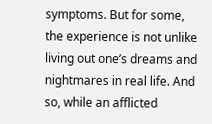symptoms. But for some, the experience is not unlike living out one’s dreams and nightmares in real life. And so, while an afflicted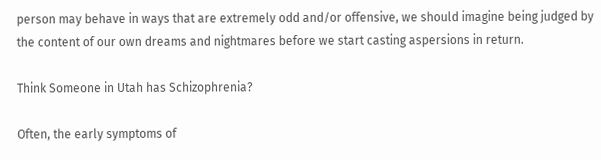person may behave in ways that are extremely odd and/or offensive, we should imagine being judged by the content of our own dreams and nightmares before we start casting aspersions in return.

Think Someone in Utah has Schizophrenia?

Often, the early symptoms of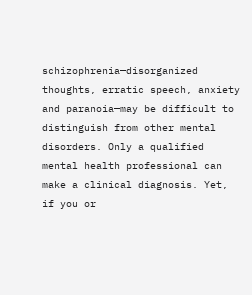schizophrenia—disorganized thoughts, erratic speech, anxiety and paranoia—may be difficult to distinguish from other mental disorders. Only a qualified mental health professional can make a clinical diagnosis. Yet, if you or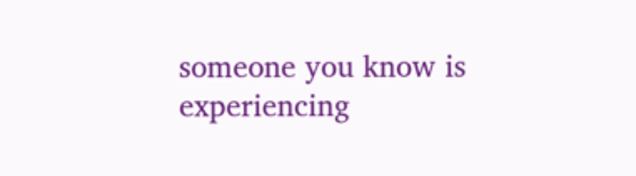someone you know is experiencing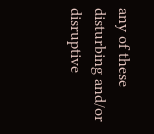any of these disturbing and/or disruptive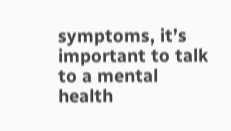symptoms, it’s important to talk to a mental health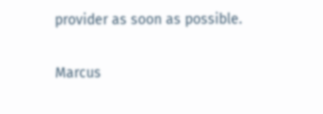provider as soon as possible.

Marcus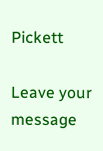Pickett

Leave your message